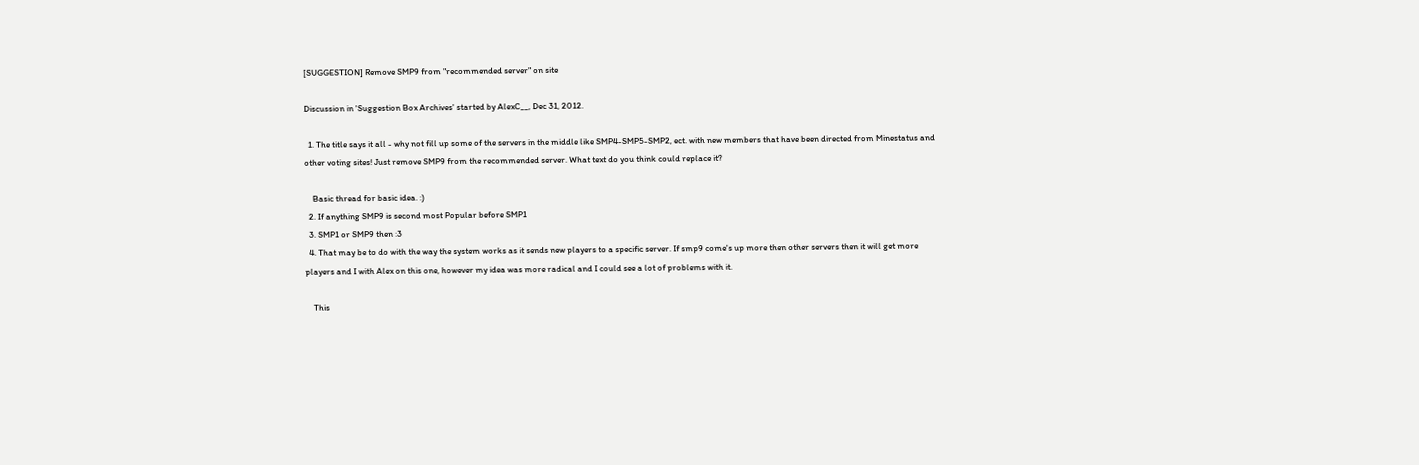[SUGGESTION] Remove SMP9 from "recommended server" on site

Discussion in 'Suggestion Box Archives' started by AlexC__, Dec 31, 2012.

  1. The title says it all - why not fill up some of the servers in the middle like SMP4-SMP5-SMP2, ect. with new members that have been directed from Minestatus and other voting sites! Just remove SMP9 from the recommended server. What text do you think could replace it?

    Basic thread for basic idea. :)
  2. If anything SMP9 is second most Popular before SMP1
  3. SMP1 or SMP9 then :3
  4. That may be to do with the way the system works as it sends new players to a specific server. If smp9 come's up more then other servers then it will get more players and I with Alex on this one, however my idea was more radical and I could see a lot of problems with it.

    This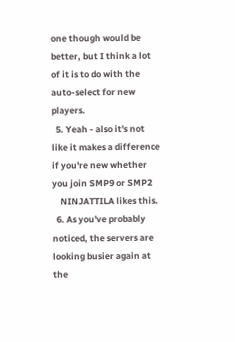one though would be better, but I think a lot of it is to do with the auto-select for new players.
  5. Yeah - also it's not like it makes a difference if you're new whether you join SMP9 or SMP2
    NINJATTILA likes this.
  6. As you've probably noticed, the servers are looking busier again at the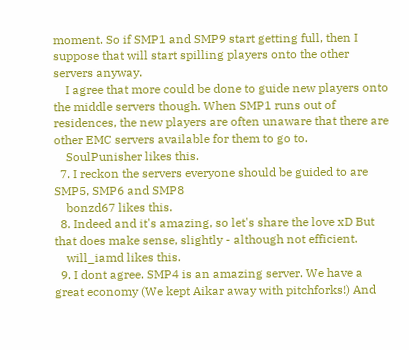moment. So if SMP1 and SMP9 start getting full, then I suppose that will start spilling players onto the other servers anyway.
    I agree that more could be done to guide new players onto the middle servers though. When SMP1 runs out of residences, the new players are often unaware that there are other EMC servers available for them to go to.
    SoulPunisher likes this.
  7. I reckon the servers everyone should be guided to are SMP5, SMP6 and SMP8
    bonzd67 likes this.
  8. Indeed and it's amazing, so let's share the love xD But that does make sense, slightly - although not efficient.
    will_iamd likes this.
  9. I dont agree. SMP4 is an amazing server. We have a great economy (We kept Aikar away with pitchforks!) And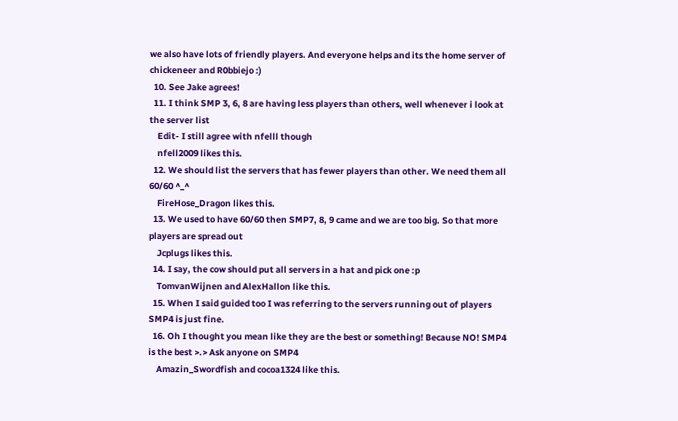we also have lots of friendly players. And everyone helps and its the home server of chickeneer and R0bbiejo :)
  10. See Jake agrees!
  11. I think SMP 3, 6, 8 are having less players than others, well whenever i look at the server list
    Edit- I still agree with nfelll though
    nfell2009 likes this.
  12. We should list the servers that has fewer players than other. We need them all 60/60 ^_^
    FireHose_Dragon likes this.
  13. We used to have 60/60 then SMP7, 8, 9 came and we are too big. So that more players are spread out
    Jcplugs likes this.
  14. I say, the cow should put all servers in a hat and pick one :p
    TomvanWijnen and AlexHallon like this.
  15. When I said guided too I was referring to the servers running out of players SMP4 is just fine.
  16. Oh I thought you mean like they are the best or something! Because NO! SMP4 is the best >.> Ask anyone on SMP4
    Amazin_Swordfish and cocoa1324 like this.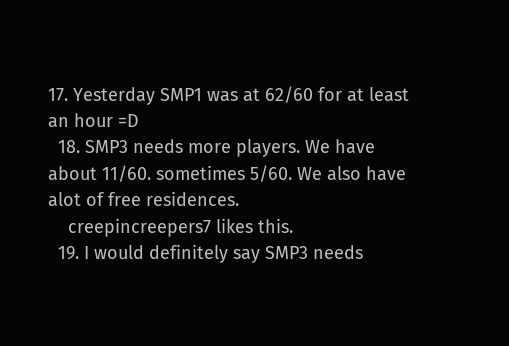17. Yesterday SMP1 was at 62/60 for at least an hour =D
  18. SMP3 needs more players. We have about 11/60. sometimes 5/60. We also have alot of free residences.
    creepincreepers7 likes this.
  19. I would definitely say SMP3 needs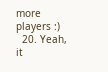more players :)
  20. Yeah, it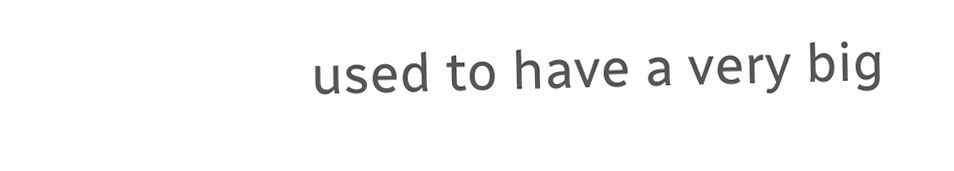used to have a very big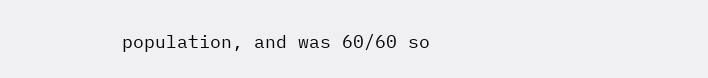population, and was 60/60 so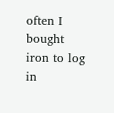often I bought iron to log in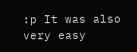:p It was also very easy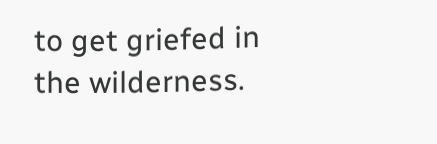to get griefed in the wilderness.